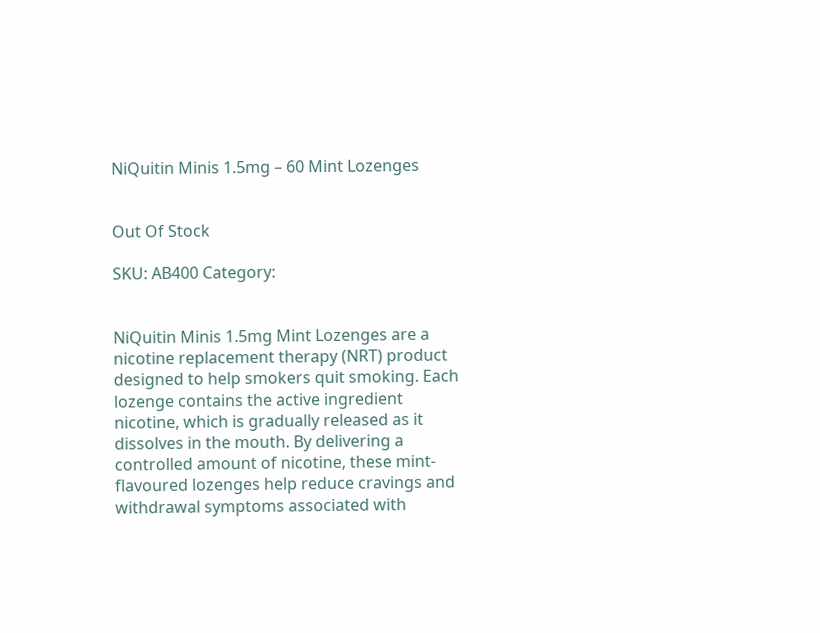NiQuitin Minis 1.5mg – 60 Mint Lozenges


Out Of Stock

SKU: AB400 Category:


NiQuitin Minis 1.5mg Mint Lozenges are a nicotine replacement therapy (NRT) product designed to help smokers quit smoking. Each lozenge contains the active ingredient nicotine, which is gradually released as it dissolves in the mouth. By delivering a controlled amount of nicotine, these mint-flavoured lozenges help reduce cravings and withdrawal symptoms associated with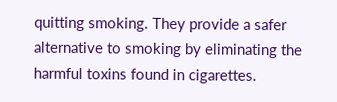quitting smoking. They provide a safer alternative to smoking by eliminating the harmful toxins found in cigarettes.